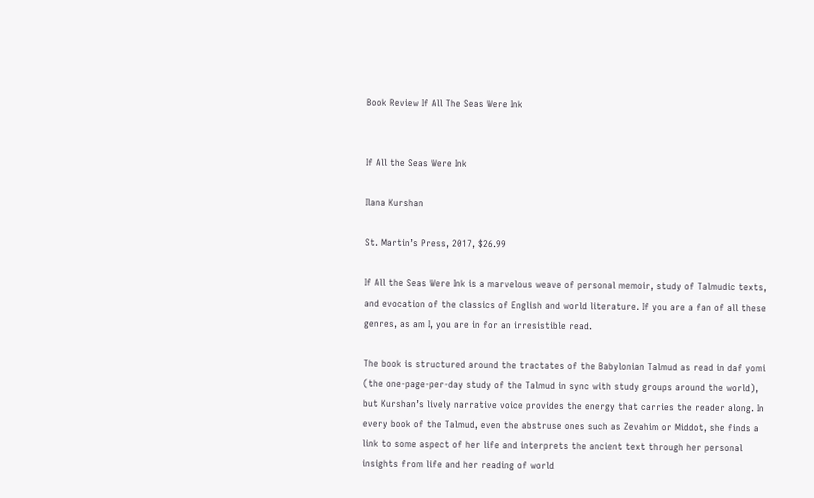Book Review If All The Seas Were Ink


If All the Seas Were Ink

Ilana Kurshan

St. Martin’s Press, 2017, $26.99

If All the Seas Were Ink is a marvelous weave of personal memoir, study of Talmudic texts, and evocation of the classics of English and world literature. If you are a fan of all these genres, as am I, you are in for an irresistible read.

The book is structured around the tractates of the Babylonian Talmud as read in daf yomi (the one-page-per-day study of the Talmud in sync with study groups around the world), but Kurshan’s lively narrative voice provides the energy that carries the reader along. In every book of the Talmud, even the abstruse ones such as Zevahim or Middot, she finds a link to some aspect of her life and interprets the ancient text through her personal insights from life and her reading of world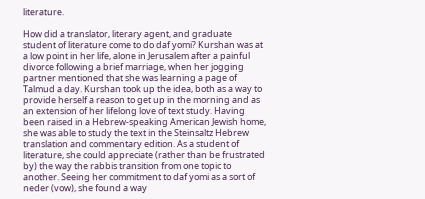literature.

How did a translator, literary agent, and graduate student of literature come to do daf yomi? Kurshan was at a low point in her life, alone in Jerusalem after a painful divorce following a brief marriage, when her jogging partner mentioned that she was learning a page of Talmud a day. Kurshan took up the idea, both as a way to provide herself a reason to get up in the morning and as an extension of her lifelong love of text study. Having been raised in a Hebrew-speaking American Jewish home, she was able to study the text in the Steinsaltz Hebrew translation and commentary edition. As a student of literature, she could appreciate (rather than be frustrated by) the way the rabbis transition from one topic to another. Seeing her commitment to daf yomi as a sort of neder (vow), she found a way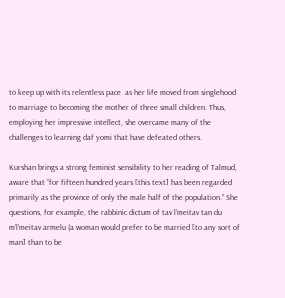to keep up with its relentless pace  as her life moved from singlehood to marriage to becoming the mother of three small children. Thus, employing her impressive intellect, she overcame many of the challenges to learning daf yomi that have defeated others.

Kurshan brings a strong feminist sensibility to her reading of Talmud, aware that “for fifteen hundred years [this text] has been regarded primarily as the province of only the male half of the population.” She questions, for example, the rabbinic dictum of tav l’meitav tan du m’l’meitav armelu (a woman would prefer to be married [to any sort of man] than to be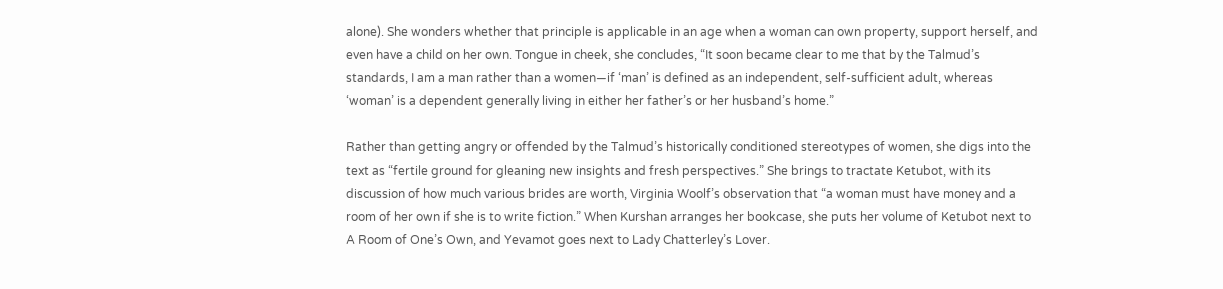alone). She wonders whether that principle is applicable in an age when a woman can own property, support herself, and even have a child on her own. Tongue in cheek, she concludes, “It soon became clear to me that by the Talmud’s standards, I am a man rather than a women—if ‘man’ is defined as an independent, self-sufficient adult, whereas ‘woman’ is a dependent generally living in either her father’s or her husband’s home.”

Rather than getting angry or offended by the Talmud’s historically conditioned stereotypes of women, she digs into the text as “fertile ground for gleaning new insights and fresh perspectives.” She brings to tractate Ketubot, with its discussion of how much various brides are worth, Virginia Woolf’s observation that “a woman must have money and a room of her own if she is to write fiction.” When Kurshan arranges her bookcase, she puts her volume of Ketubot next to A Room of One’s Own, and Yevamot goes next to Lady Chatterley’s Lover.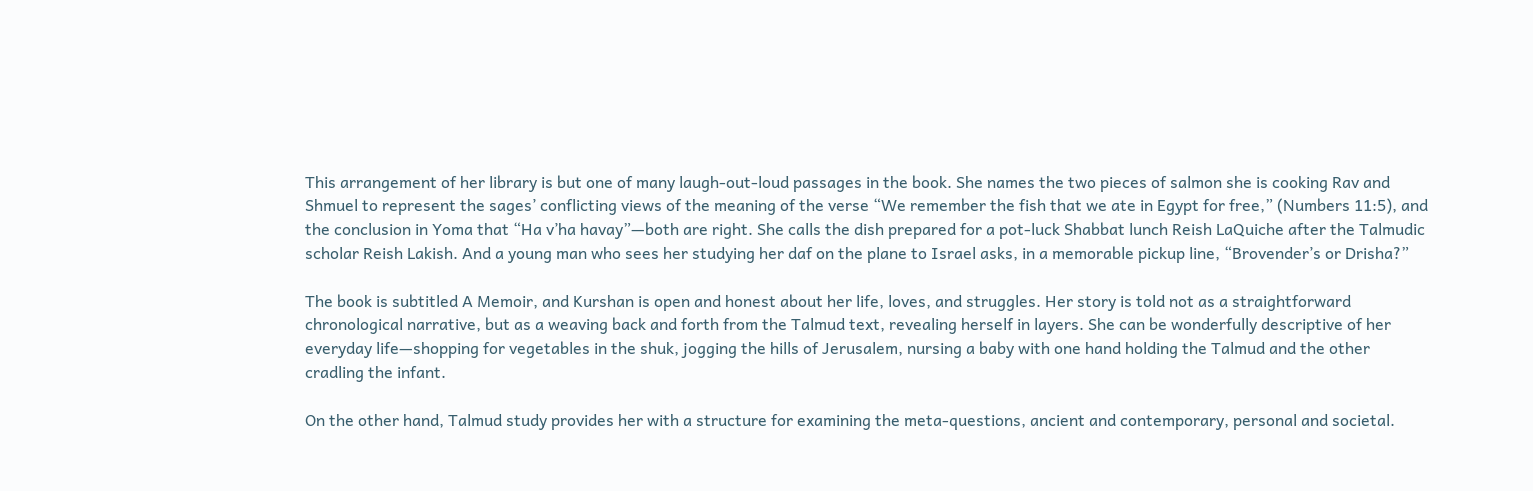This arrangement of her library is but one of many laugh-out-loud passages in the book. She names the two pieces of salmon she is cooking Rav and Shmuel to represent the sages’ conflicting views of the meaning of the verse “We remember the fish that we ate in Egypt for free,” (Numbers 11:5), and the conclusion in Yoma that “Ha v’ha havay”—both are right. She calls the dish prepared for a pot-luck Shabbat lunch Reish LaQuiche after the Talmudic scholar Reish Lakish. And a young man who sees her studying her daf on the plane to Israel asks, in a memorable pickup line, “Brovender’s or Drisha?”

The book is subtitled A Memoir, and Kurshan is open and honest about her life, loves, and struggles. Her story is told not as a straightforward chronological narrative, but as a weaving back and forth from the Talmud text, revealing herself in layers. She can be wonderfully descriptive of her everyday life—shopping for vegetables in the shuk, jogging the hills of Jerusalem, nursing a baby with one hand holding the Talmud and the other cradling the infant.

On the other hand, Talmud study provides her with a structure for examining the meta-questions, ancient and contemporary, personal and societal.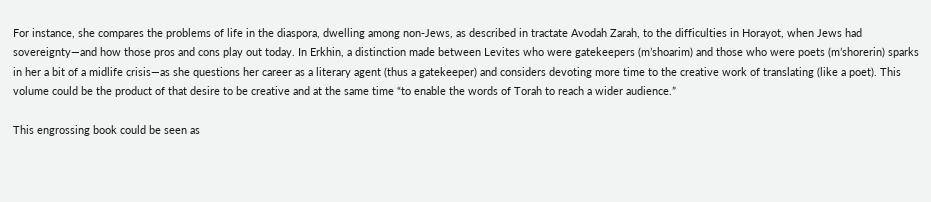For instance, she compares the problems of life in the diaspora, dwelling among non-Jews, as described in tractate Avodah Zarah, to the difficulties in Horayot, when Jews had sovereignty—and how those pros and cons play out today. In Erkhin, a distinction made between Levites who were gatekeepers (m’shoarim) and those who were poets (m’shorerin) sparks in her a bit of a midlife crisis—as she questions her career as a literary agent (thus a gatekeeper) and considers devoting more time to the creative work of translating (like a poet). This volume could be the product of that desire to be creative and at the same time “to enable the words of Torah to reach a wider audience.”

This engrossing book could be seen as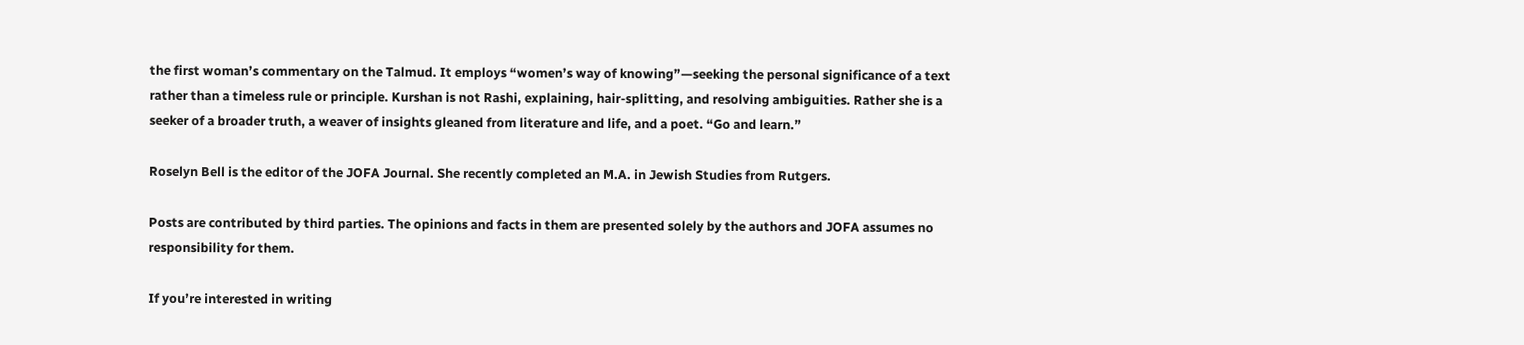the first woman’s commentary on the Talmud. It employs “women’s way of knowing”—seeking the personal significance of a text rather than a timeless rule or principle. Kurshan is not Rashi, explaining, hair-splitting, and resolving ambiguities. Rather she is a seeker of a broader truth, a weaver of insights gleaned from literature and life, and a poet. “Go and learn.”

Roselyn Bell is the editor of the JOFA Journal. She recently completed an M.A. in Jewish Studies from Rutgers.

Posts are contributed by third parties. The opinions and facts in them are presented solely by the authors and JOFA assumes no responsibility for them.

If you’re interested in writing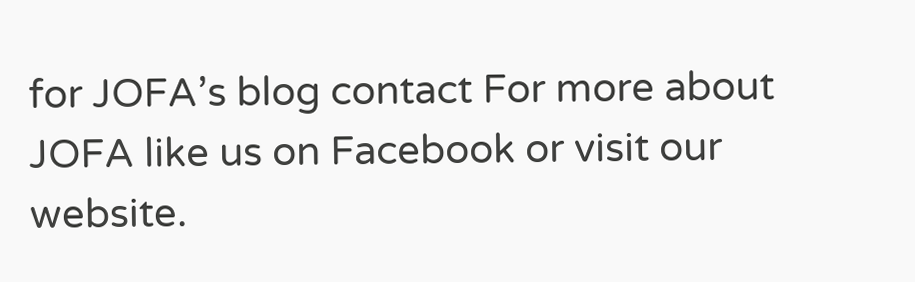for JOFA’s blog contact For more about JOFA like us on Facebook or visit our website.